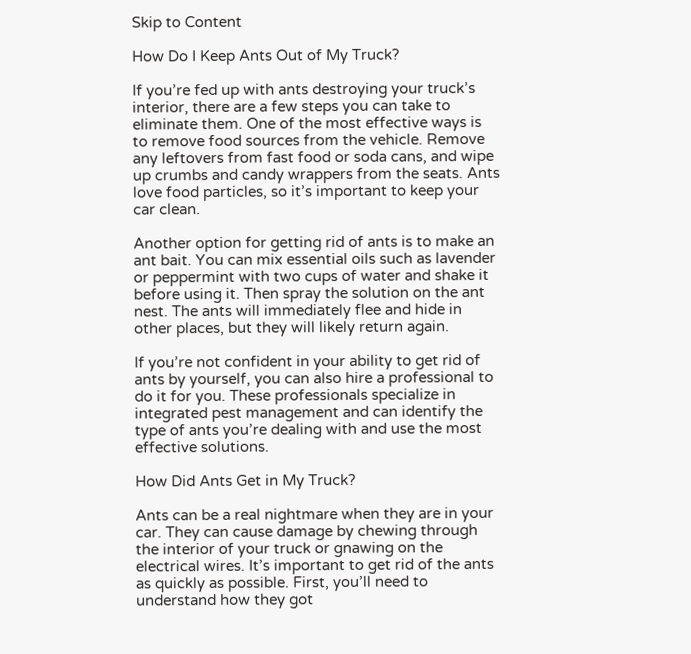Skip to Content

How Do I Keep Ants Out of My Truck?

If you’re fed up with ants destroying your truck’s interior, there are a few steps you can take to eliminate them. One of the most effective ways is to remove food sources from the vehicle. Remove any leftovers from fast food or soda cans, and wipe up crumbs and candy wrappers from the seats. Ants love food particles, so it’s important to keep your car clean.

Another option for getting rid of ants is to make an ant bait. You can mix essential oils such as lavender or peppermint with two cups of water and shake it before using it. Then spray the solution on the ant nest. The ants will immediately flee and hide in other places, but they will likely return again.

If you’re not confident in your ability to get rid of ants by yourself, you can also hire a professional to do it for you. These professionals specialize in integrated pest management and can identify the type of ants you’re dealing with and use the most effective solutions.

How Did Ants Get in My Truck?

Ants can be a real nightmare when they are in your car. They can cause damage by chewing through the interior of your truck or gnawing on the electrical wires. It’s important to get rid of the ants as quickly as possible. First, you’ll need to understand how they got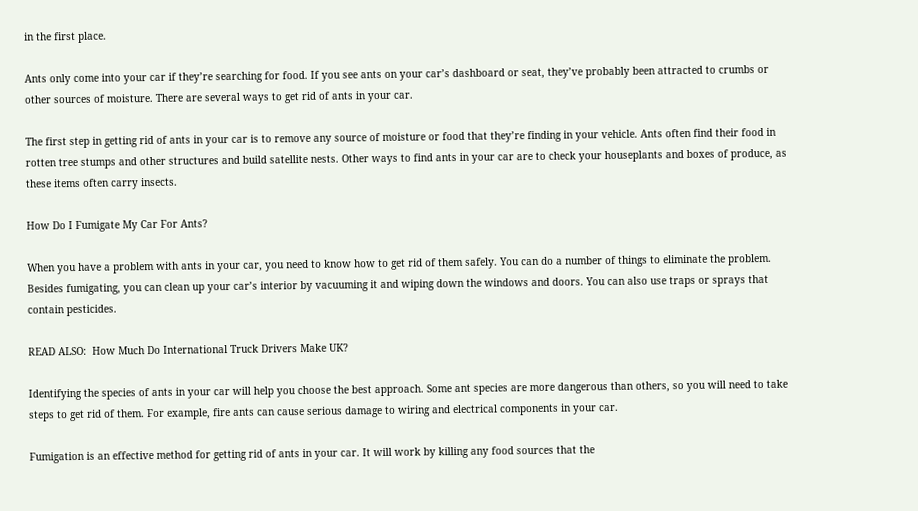in the first place.

Ants only come into your car if they’re searching for food. If you see ants on your car’s dashboard or seat, they’ve probably been attracted to crumbs or other sources of moisture. There are several ways to get rid of ants in your car.

The first step in getting rid of ants in your car is to remove any source of moisture or food that they’re finding in your vehicle. Ants often find their food in rotten tree stumps and other structures and build satellite nests. Other ways to find ants in your car are to check your houseplants and boxes of produce, as these items often carry insects.

How Do I Fumigate My Car For Ants?

When you have a problem with ants in your car, you need to know how to get rid of them safely. You can do a number of things to eliminate the problem. Besides fumigating, you can clean up your car’s interior by vacuuming it and wiping down the windows and doors. You can also use traps or sprays that contain pesticides.

READ ALSO:  How Much Do International Truck Drivers Make UK?

Identifying the species of ants in your car will help you choose the best approach. Some ant species are more dangerous than others, so you will need to take steps to get rid of them. For example, fire ants can cause serious damage to wiring and electrical components in your car.

Fumigation is an effective method for getting rid of ants in your car. It will work by killing any food sources that the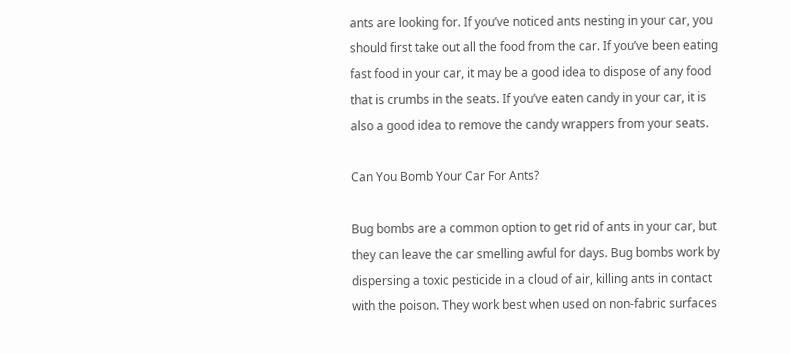ants are looking for. If you’ve noticed ants nesting in your car, you should first take out all the food from the car. If you’ve been eating fast food in your car, it may be a good idea to dispose of any food that is crumbs in the seats. If you’ve eaten candy in your car, it is also a good idea to remove the candy wrappers from your seats.

Can You Bomb Your Car For Ants?

Bug bombs are a common option to get rid of ants in your car, but they can leave the car smelling awful for days. Bug bombs work by dispersing a toxic pesticide in a cloud of air, killing ants in contact with the poison. They work best when used on non-fabric surfaces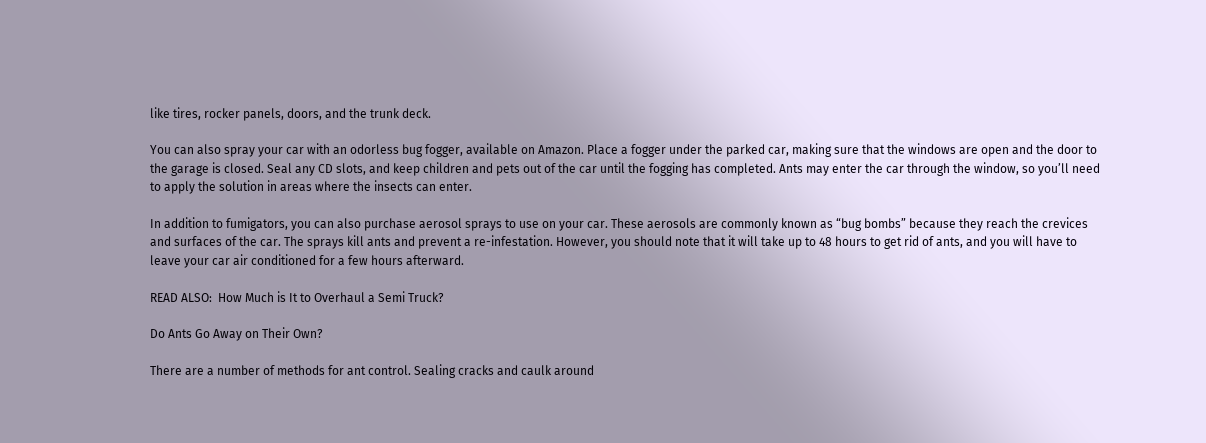like tires, rocker panels, doors, and the trunk deck.

You can also spray your car with an odorless bug fogger, available on Amazon. Place a fogger under the parked car, making sure that the windows are open and the door to the garage is closed. Seal any CD slots, and keep children and pets out of the car until the fogging has completed. Ants may enter the car through the window, so you’ll need to apply the solution in areas where the insects can enter.

In addition to fumigators, you can also purchase aerosol sprays to use on your car. These aerosols are commonly known as “bug bombs” because they reach the crevices and surfaces of the car. The sprays kill ants and prevent a re-infestation. However, you should note that it will take up to 48 hours to get rid of ants, and you will have to leave your car air conditioned for a few hours afterward.

READ ALSO:  How Much is It to Overhaul a Semi Truck?

Do Ants Go Away on Their Own?

There are a number of methods for ant control. Sealing cracks and caulk around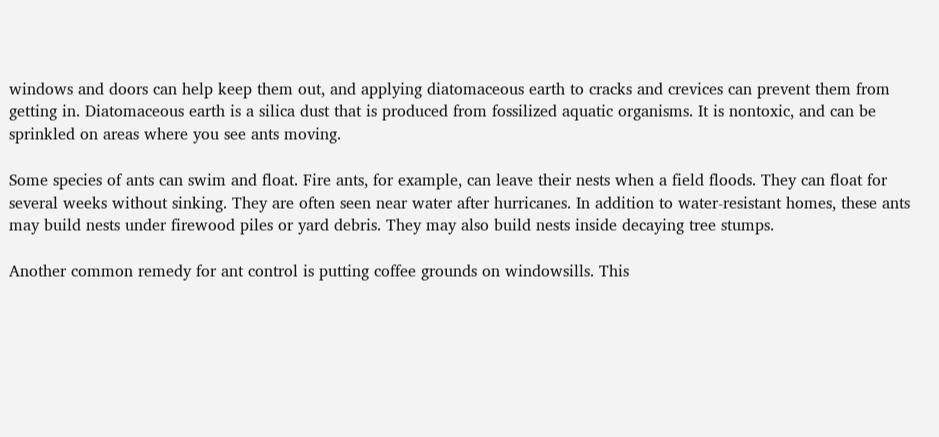windows and doors can help keep them out, and applying diatomaceous earth to cracks and crevices can prevent them from getting in. Diatomaceous earth is a silica dust that is produced from fossilized aquatic organisms. It is nontoxic, and can be sprinkled on areas where you see ants moving.

Some species of ants can swim and float. Fire ants, for example, can leave their nests when a field floods. They can float for several weeks without sinking. They are often seen near water after hurricanes. In addition to water-resistant homes, these ants may build nests under firewood piles or yard debris. They may also build nests inside decaying tree stumps.

Another common remedy for ant control is putting coffee grounds on windowsills. This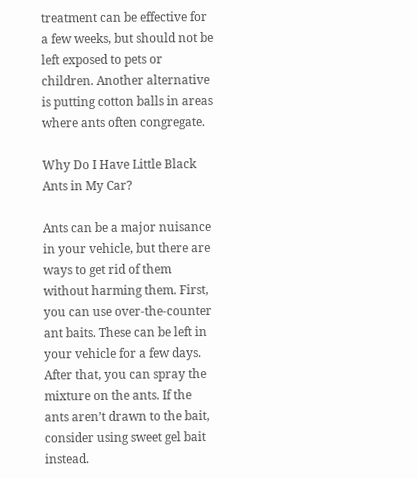treatment can be effective for a few weeks, but should not be left exposed to pets or children. Another alternative is putting cotton balls in areas where ants often congregate.

Why Do I Have Little Black Ants in My Car?

Ants can be a major nuisance in your vehicle, but there are ways to get rid of them without harming them. First, you can use over-the-counter ant baits. These can be left in your vehicle for a few days. After that, you can spray the mixture on the ants. If the ants aren’t drawn to the bait, consider using sweet gel bait instead.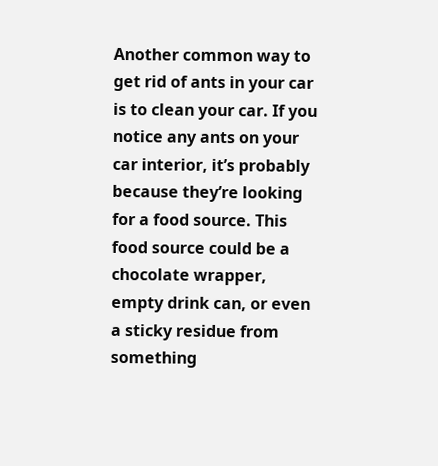Another common way to get rid of ants in your car is to clean your car. If you notice any ants on your car interior, it’s probably because they’re looking for a food source. This food source could be a chocolate wrapper, empty drink can, or even a sticky residue from something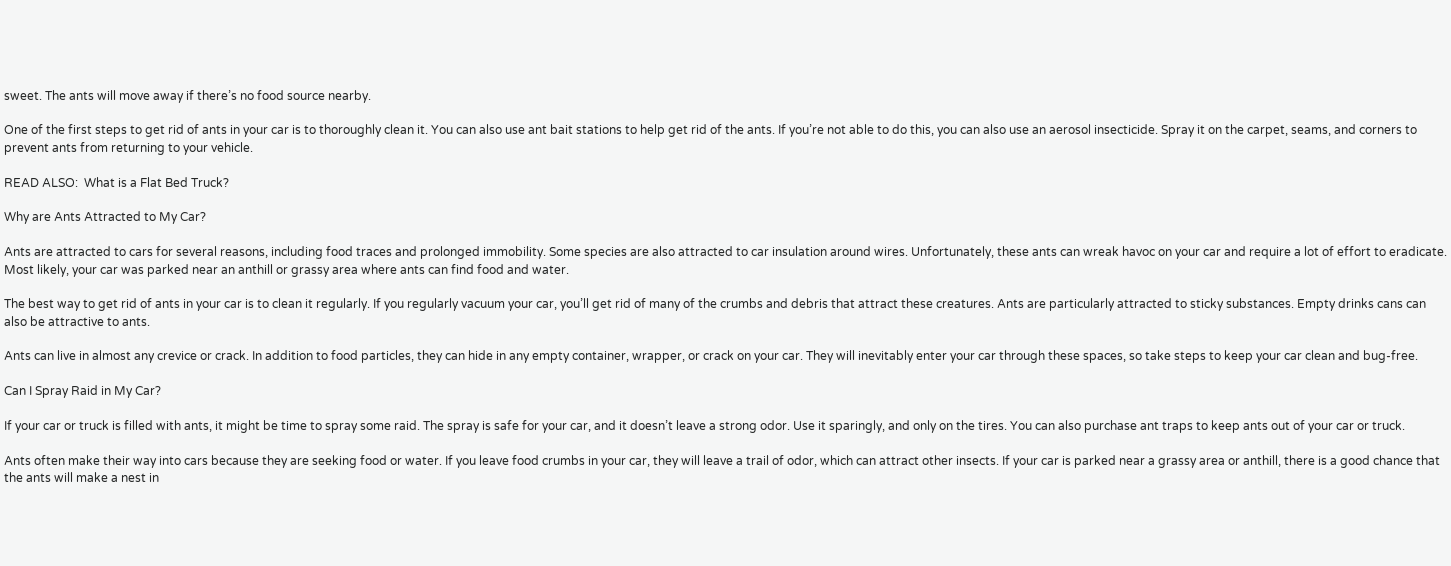sweet. The ants will move away if there’s no food source nearby.

One of the first steps to get rid of ants in your car is to thoroughly clean it. You can also use ant bait stations to help get rid of the ants. If you’re not able to do this, you can also use an aerosol insecticide. Spray it on the carpet, seams, and corners to prevent ants from returning to your vehicle.

READ ALSO:  What is a Flat Bed Truck?

Why are Ants Attracted to My Car?

Ants are attracted to cars for several reasons, including food traces and prolonged immobility. Some species are also attracted to car insulation around wires. Unfortunately, these ants can wreak havoc on your car and require a lot of effort to eradicate. Most likely, your car was parked near an anthill or grassy area where ants can find food and water.

The best way to get rid of ants in your car is to clean it regularly. If you regularly vacuum your car, you’ll get rid of many of the crumbs and debris that attract these creatures. Ants are particularly attracted to sticky substances. Empty drinks cans can also be attractive to ants.

Ants can live in almost any crevice or crack. In addition to food particles, they can hide in any empty container, wrapper, or crack on your car. They will inevitably enter your car through these spaces, so take steps to keep your car clean and bug-free.

Can I Spray Raid in My Car?

If your car or truck is filled with ants, it might be time to spray some raid. The spray is safe for your car, and it doesn’t leave a strong odor. Use it sparingly, and only on the tires. You can also purchase ant traps to keep ants out of your car or truck.

Ants often make their way into cars because they are seeking food or water. If you leave food crumbs in your car, they will leave a trail of odor, which can attract other insects. If your car is parked near a grassy area or anthill, there is a good chance that the ants will make a nest in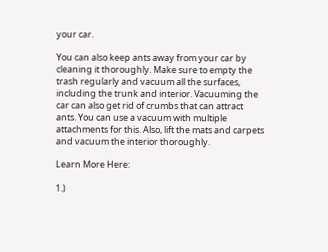your car.

You can also keep ants away from your car by cleaning it thoroughly. Make sure to empty the trash regularly and vacuum all the surfaces, including the trunk and interior. Vacuuming the car can also get rid of crumbs that can attract ants. You can use a vacuum with multiple attachments for this. Also, lift the mats and carpets and vacuum the interior thoroughly.

Learn More Here:

1.)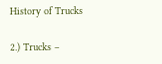History of Trucks

2.) Trucks –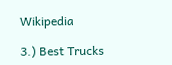Wikipedia

3.) Best Trucks